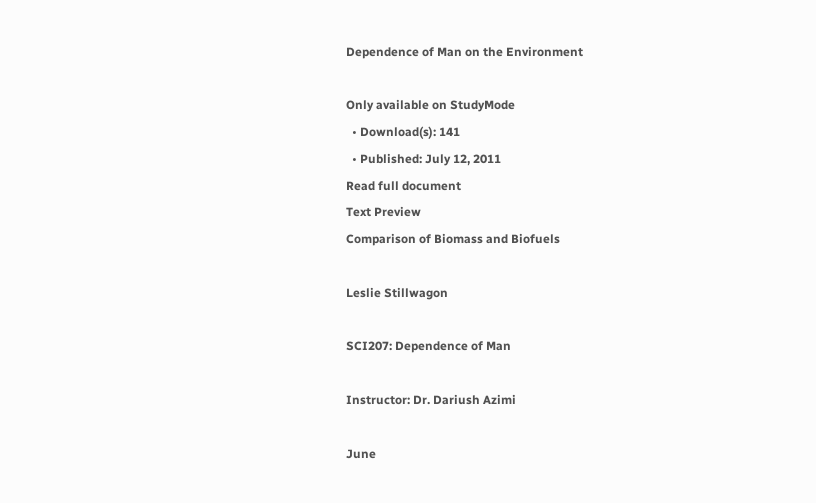Dependence of Man on the Environment

Only available on StudyMode
  • Download(s): 141
  • Published: July 12, 2011
Read full document
Text Preview
Comparison of Biomass and Biofuels

Leslie Stillwagon

SCI207: Dependence of Man

Instructor: Dr. Dariush Azimi

June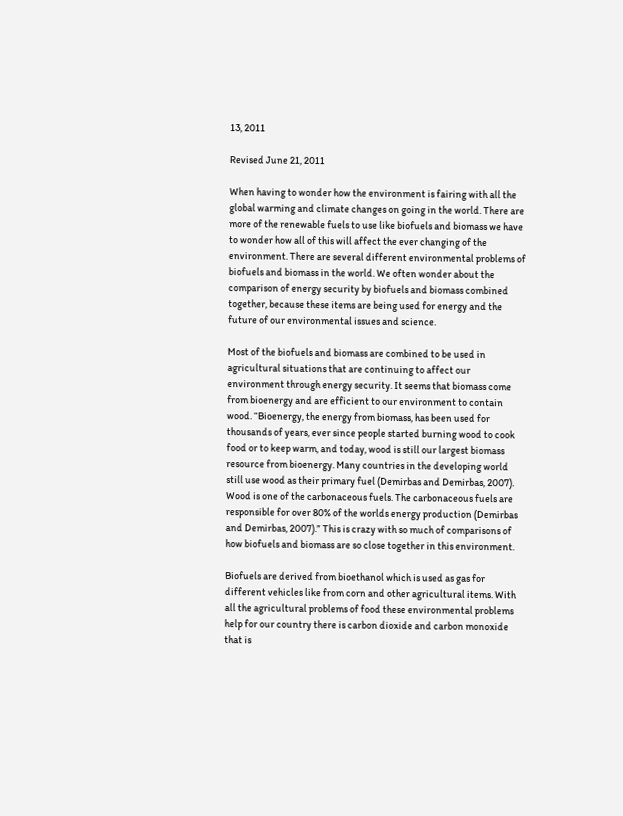13, 2011

Revised June 21, 2011

When having to wonder how the environment is fairing with all the global warming and climate changes on going in the world. There are more of the renewable fuels to use like biofuels and biomass we have to wonder how all of this will affect the ever changing of the environment. There are several different environmental problems of biofuels and biomass in the world. We often wonder about the comparison of energy security by biofuels and biomass combined together, because these items are being used for energy and the future of our environmental issues and science.

Most of the biofuels and biomass are combined to be used in agricultural situations that are continuing to affect our environment through energy security. It seems that biomass come from bioenergy and are efficient to our environment to contain wood. “Bioenergy, the energy from biomass, has been used for thousands of years, ever since people started burning wood to cook food or to keep warm, and today, wood is still our largest biomass resource from bioenergy. Many countries in the developing world still use wood as their primary fuel (Demirbas and Demirbas, 2007). Wood is one of the carbonaceous fuels. The carbonaceous fuels are responsible for over 80% of the worlds energy production (Demirbas and Demirbas, 2007).” This is crazy with so much of comparisons of how biofuels and biomass are so close together in this environment.

Biofuels are derived from bioethanol which is used as gas for different vehicles like from corn and other agricultural items. With all the agricultural problems of food these environmental problems help for our country there is carbon dioxide and carbon monoxide that is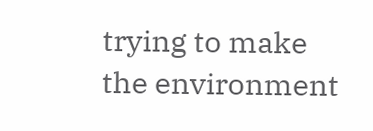trying to make the environment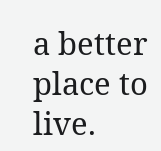a better place to live.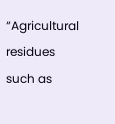“Agricultural residues such as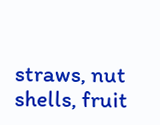straws, nut shells, fruit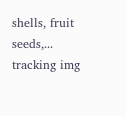shells, fruit seeds,...
tracking img